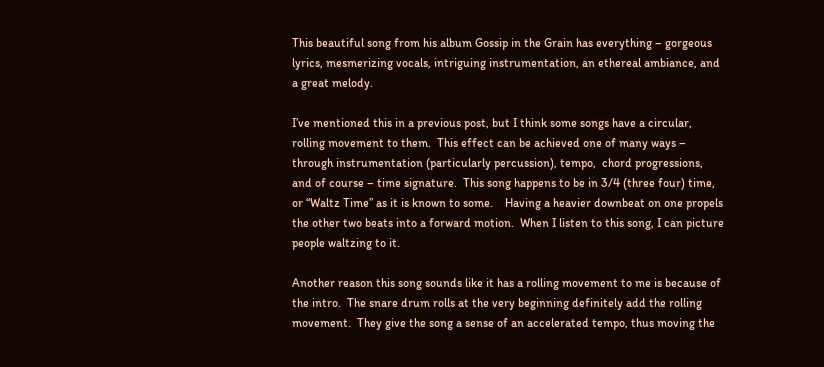This beautiful song from his album Gossip in the Grain has everything – gorgeous lyrics, mesmerizing vocals, intriguing instrumentation, an ethereal ambiance, and a great melody.

I’ve mentioned this in a previous post, but I think some songs have a circular, rolling movement to them.  This effect can be achieved one of many ways – through instrumentation (particularly percussion), tempo,  chord progressions, and of course – time signature.  This song happens to be in 3/4 (three four) time, or “Waltz Time” as it is known to some.    Having a heavier downbeat on one propels the other two beats into a forward motion.  When I listen to this song, I can picture people waltzing to it.

Another reason this song sounds like it has a rolling movement to me is because of the intro.  The snare drum rolls at the very beginning definitely add the rolling movement.  They give the song a sense of an accelerated tempo, thus moving the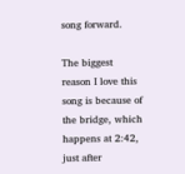song forward.

The biggest reason I love this song is because of the bridge, which happens at 2:42, just after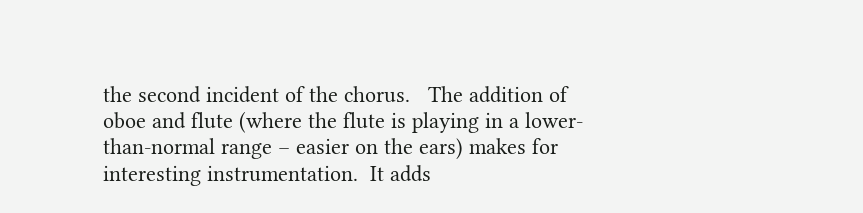the second incident of the chorus.   The addition of oboe and flute (where the flute is playing in a lower-than-normal range – easier on the ears) makes for interesting instrumentation.  It adds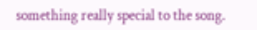something really special to the song.